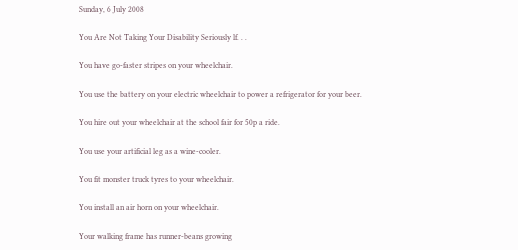Sunday, 6 July 2008

You Are Not Taking Your Disability Seriously lf. . .

You have go-faster stripes on your wheelchair.

You use the battery on your electric wheelchair to power a refrigerator for your beer.

You hire out your wheelchair at the school fair for 50p a ride.

You use your artificial leg as a wine-cooler.

You fit monster truck tyres to your wheelchair.

You install an air horn on your wheelchair.

Your walking frame has runner-beans growing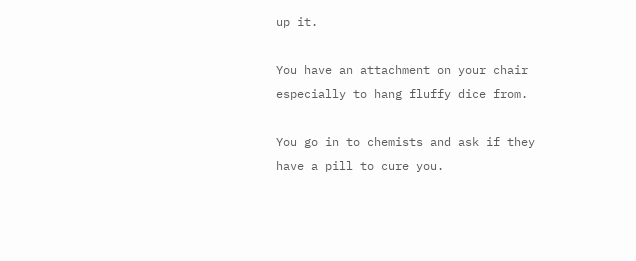up it.

You have an attachment on your chair especially to hang fluffy dice from.

You go in to chemists and ask if they have a pill to cure you.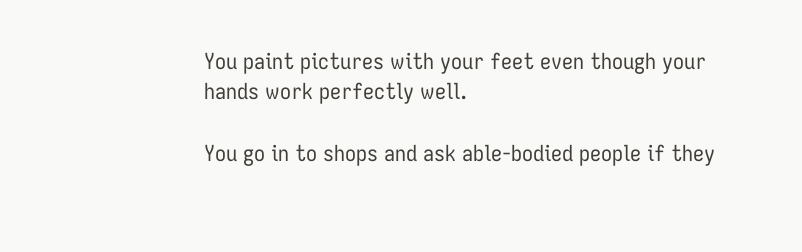You paint pictures with your feet even though your hands work perfectly well.

You go in to shops and ask able-bodied people if they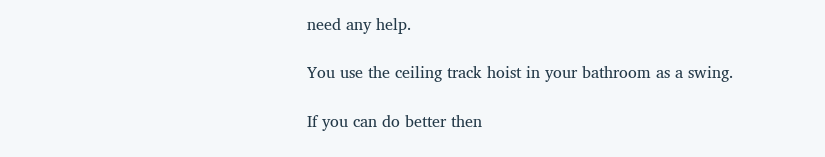need any help.

You use the ceiling track hoist in your bathroom as a swing.

If you can do better then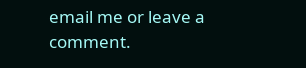email me or leave a comment.